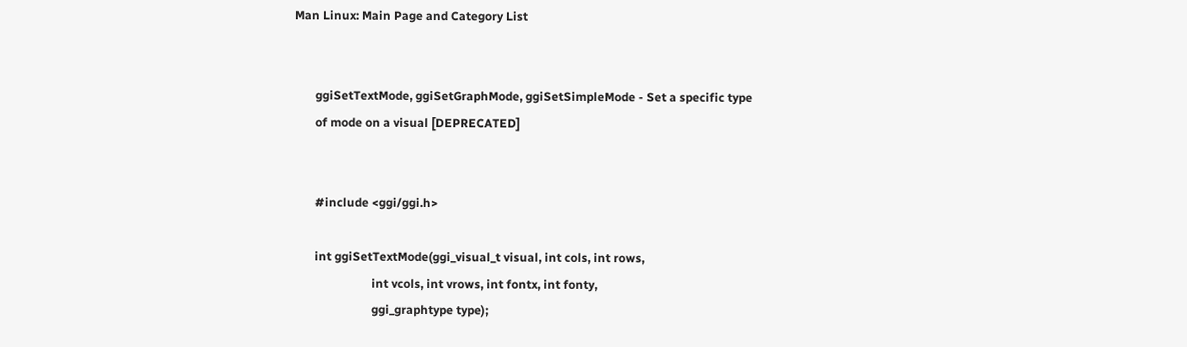Man Linux: Main Page and Category List


       ggiSetTextMode, ggiSetGraphMode, ggiSetSimpleMode - Set a specific type
       of mode on a visual [DEPRECATED]


       #include <ggi/ggi.h>

       int ggiSetTextMode(ggi_visual_t visual, int cols, int rows,
                          int vcols, int vrows, int fontx, int fonty,
                          ggi_graphtype type);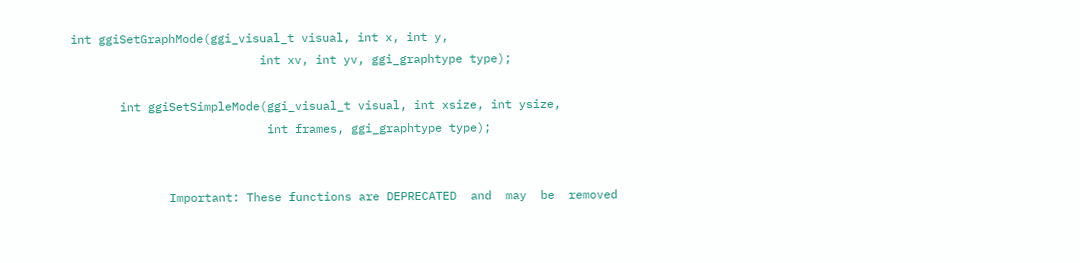int ggiSetGraphMode(ggi_visual_t visual, int x, int y,
                           int xv, int yv, ggi_graphtype type);

       int ggiSetSimpleMode(ggi_visual_t visual, int xsize, int ysize,
                            int frames, ggi_graphtype type);


              Important: These functions are DEPRECATED  and  may  be  removed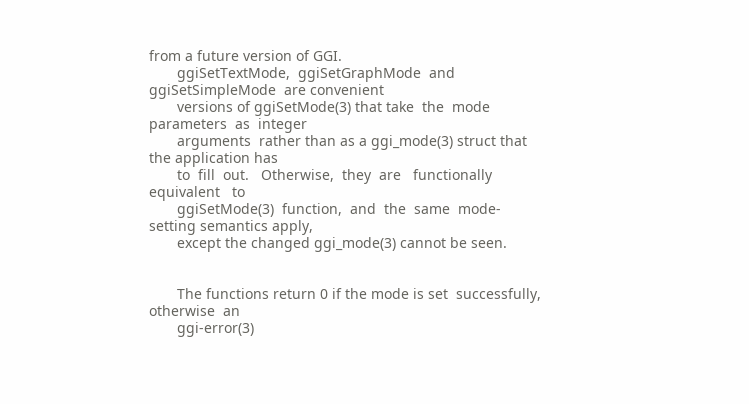from a future version of GGI.
       ggiSetTextMode,  ggiSetGraphMode  and  ggiSetSimpleMode  are convenient
       versions of ggiSetMode(3) that take  the  mode  parameters  as  integer
       arguments  rather than as a ggi_mode(3) struct that the application has
       to  fill  out.   Otherwise,  they  are   functionally   equivalent   to
       ggiSetMode(3)  function,  and  the  same  mode-setting semantics apply,
       except the changed ggi_mode(3) cannot be seen.


       The functions return 0 if the mode is set  successfully,  otherwise  an
       ggi-error(3)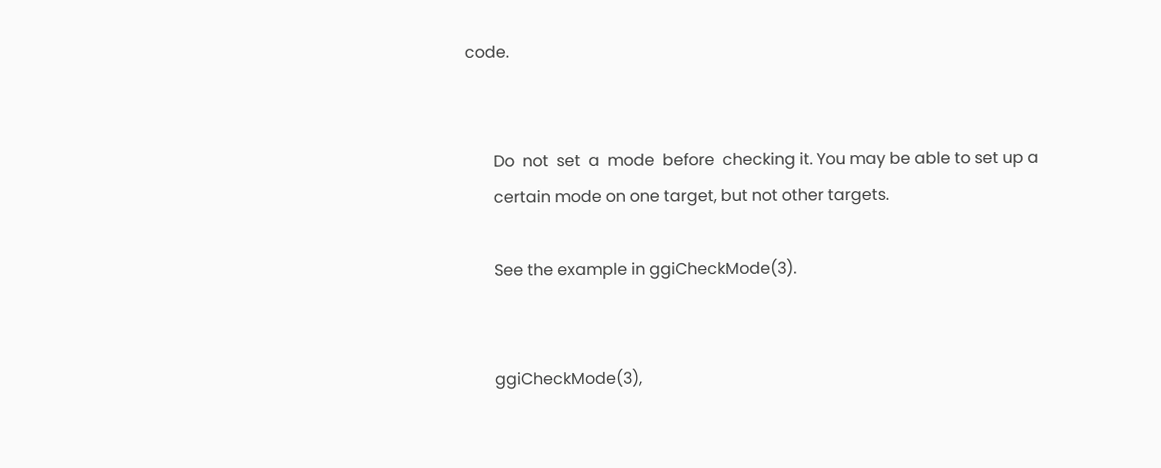code.


       Do  not  set  a  mode  before  checking it. You may be able to set up a
       certain mode on one target, but not other targets.

       See the example in ggiCheckMode(3).


       ggiCheckMode(3),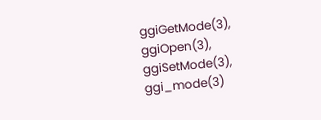ggiGetMode(3), ggiOpen(3), ggiSetMode(3), ggi_mode(3)